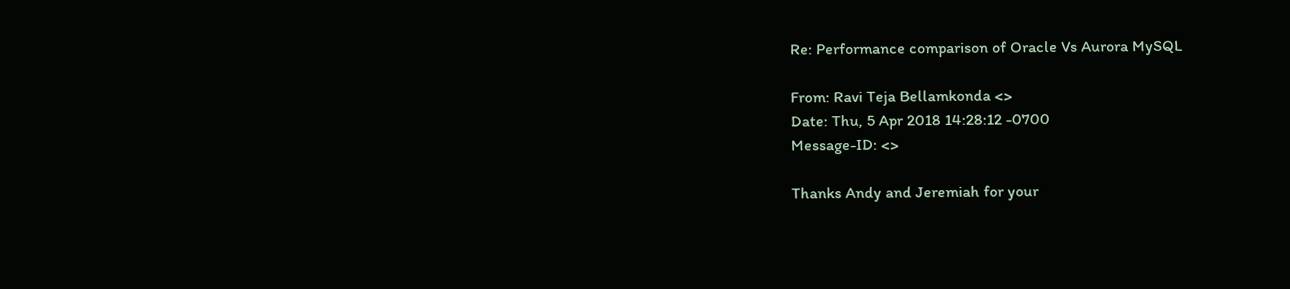Re: Performance comparison of Oracle Vs Aurora MySQL

From: Ravi Teja Bellamkonda <>
Date: Thu, 5 Apr 2018 14:28:12 -0700
Message-ID: <>

Thanks Andy and Jeremiah for your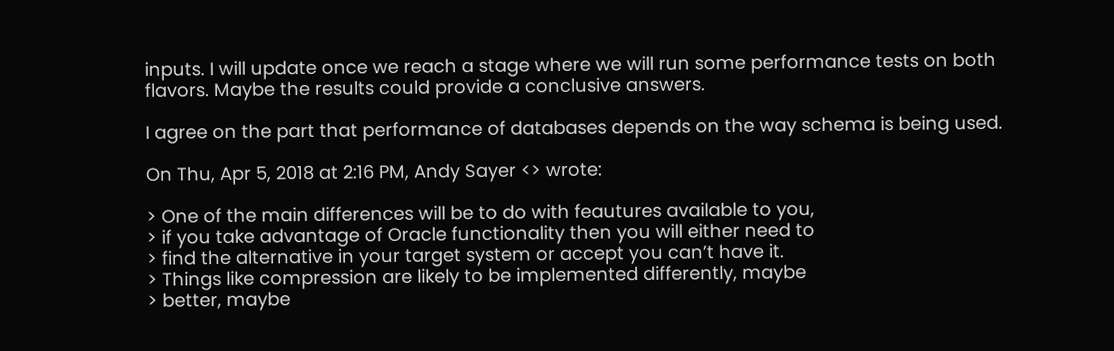inputs. I will update once we reach a stage where we will run some performance tests on both flavors. Maybe the results could provide a conclusive answers.

I agree on the part that performance of databases depends on the way schema is being used.

On Thu, Apr 5, 2018 at 2:16 PM, Andy Sayer <> wrote:

> One of the main differences will be to do with feautures available to you,
> if you take advantage of Oracle functionality then you will either need to
> find the alternative in your target system or accept you can’t have it.
> Things like compression are likely to be implemented differently, maybe
> better, maybe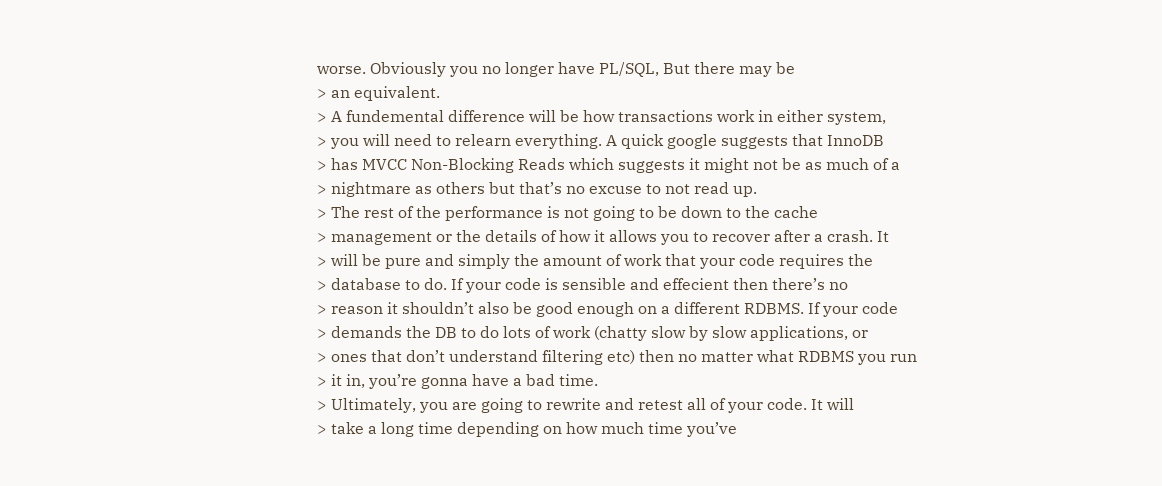worse. Obviously you no longer have PL/SQL, But there may be
> an equivalent.
> A fundemental difference will be how transactions work in either system,
> you will need to relearn everything. A quick google suggests that InnoDB
> has MVCC Non-Blocking Reads which suggests it might not be as much of a
> nightmare as others but that’s no excuse to not read up.
> The rest of the performance is not going to be down to the cache
> management or the details of how it allows you to recover after a crash. It
> will be pure and simply the amount of work that your code requires the
> database to do. If your code is sensible and effecient then there’s no
> reason it shouldn’t also be good enough on a different RDBMS. If your code
> demands the DB to do lots of work (chatty slow by slow applications, or
> ones that don’t understand filtering etc) then no matter what RDBMS you run
> it in, you’re gonna have a bad time.
> Ultimately, you are going to rewrite and retest all of your code. It will
> take a long time depending on how much time you’ve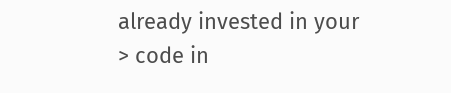already invested in your
> code in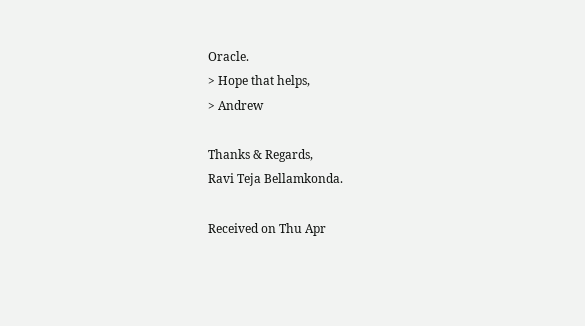Oracle.
> Hope that helps,
> Andrew

Thanks & Regards,
Ravi Teja Bellamkonda.

Received on Thu Apr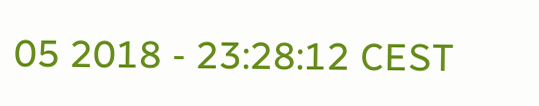05 2018 - 23:28:12 CEST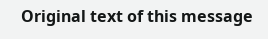Original text of this message